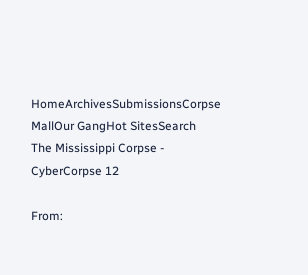HomeArchivesSubmissionsCorpse MallOur GangHot SitesSearch
The Mississippi Corpse - CyberCorpse 12

From: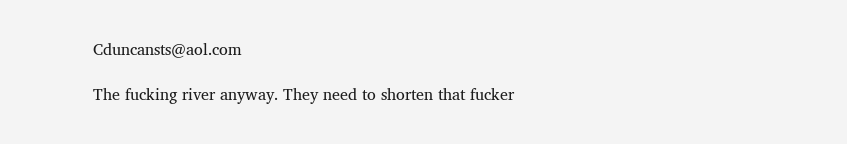Cduncansts@aol.com

The fucking river anyway. They need to shorten that fucker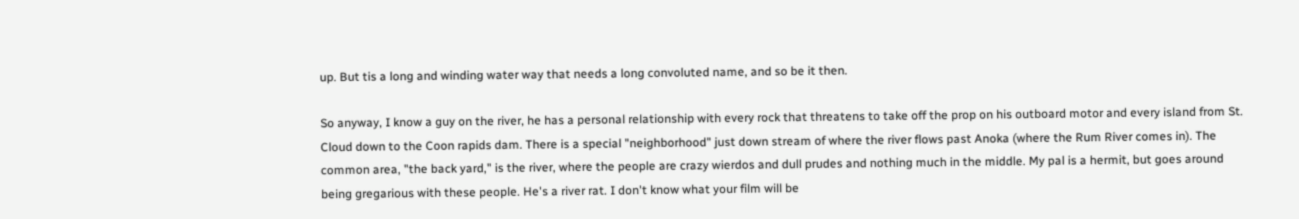up. But tis a long and winding water way that needs a long convoluted name, and so be it then.

So anyway, I know a guy on the river, he has a personal relationship with every rock that threatens to take off the prop on his outboard motor and every island from St. Cloud down to the Coon rapids dam. There is a special "neighborhood" just down stream of where the river flows past Anoka (where the Rum River comes in). The common area, "the back yard," is the river, where the people are crazy wierdos and dull prudes and nothing much in the middle. My pal is a hermit, but goes around being gregarious with these people. He's a river rat. I don't know what your film will be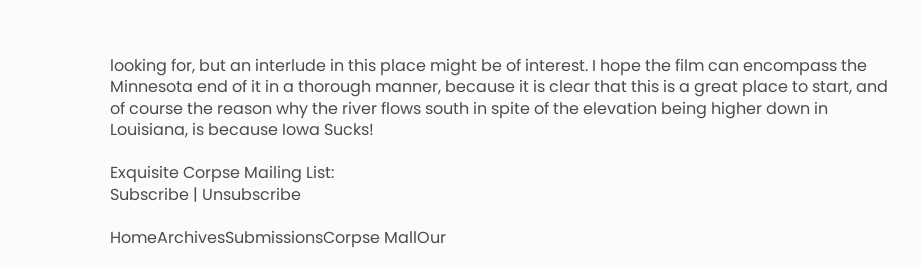looking for, but an interlude in this place might be of interest. I hope the film can encompass the Minnesota end of it in a thorough manner, because it is clear that this is a great place to start, and of course the reason why the river flows south in spite of the elevation being higher down in Louisiana, is because Iowa Sucks!

Exquisite Corpse Mailing List:
Subscribe | Unsubscribe

HomeArchivesSubmissionsCorpse MallOur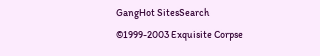GangHot SitesSearch
©1999-2003 Exquisite Corpse